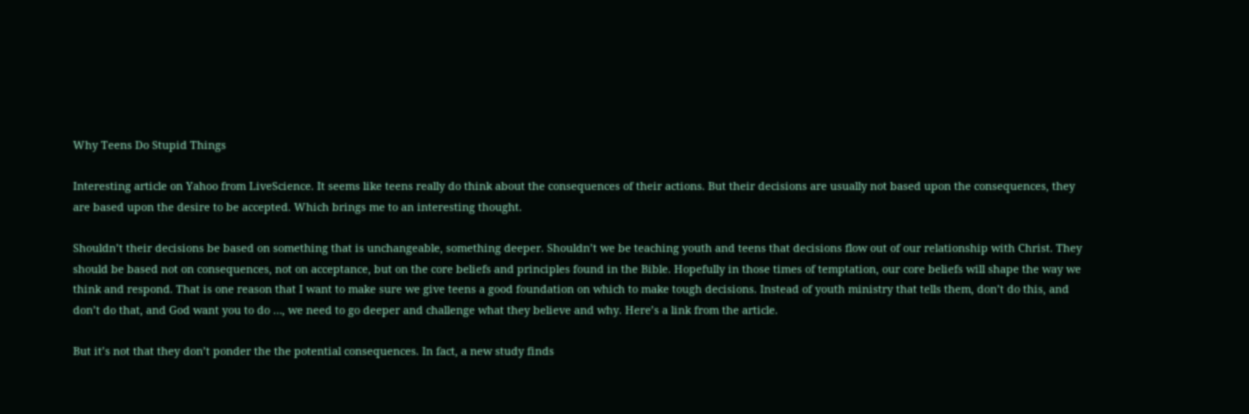Why Teens Do Stupid Things

Interesting article on Yahoo from LiveScience. It seems like teens really do think about the consequences of their actions. But their decisions are usually not based upon the consequences, they are based upon the desire to be accepted. Which brings me to an interesting thought.

Shouldn’t their decisions be based on something that is unchangeable, something deeper. Shouldn’t we be teaching youth and teens that decisions flow out of our relationship with Christ. They should be based not on consequences, not on acceptance, but on the core beliefs and principles found in the Bible. Hopefully in those times of temptation, our core beliefs will shape the way we think and respond. That is one reason that I want to make sure we give teens a good foundation on which to make tough decisions. Instead of youth ministry that tells them, don’t do this, and don’t do that, and God want you to do …, we need to go deeper and challenge what they believe and why. Here’s a link from the article.

But it’s not that they don’t ponder the the potential consequences. In fact, a new study finds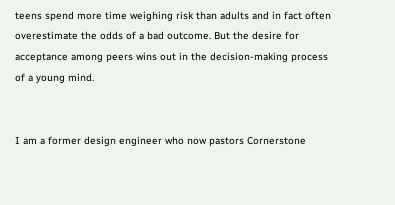teens spend more time weighing risk than adults and in fact often overestimate the odds of a bad outcome. But the desire for acceptance among peers wins out in the decision-making process of a young mind.


I am a former design engineer who now pastors Cornerstone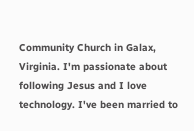Community Church in Galax, Virginia. I'm passionate about following Jesus and I love technology. I've been married to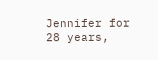Jennifer for 28 years,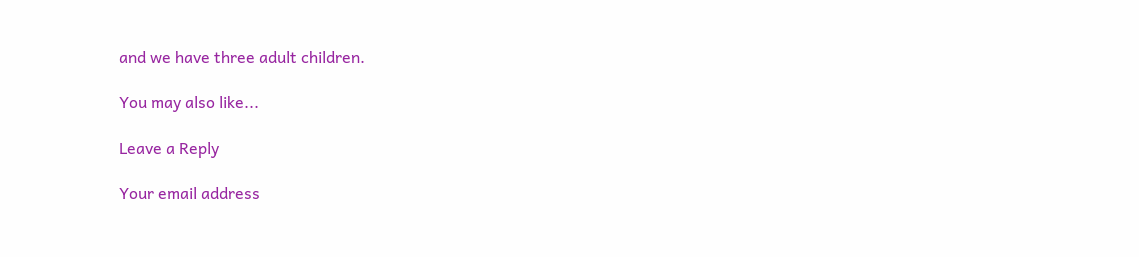and we have three adult children.

You may also like...

Leave a Reply

Your email address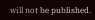will not be published.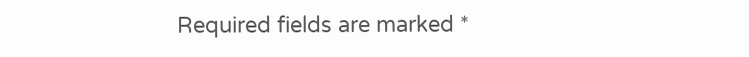Required fields are marked *